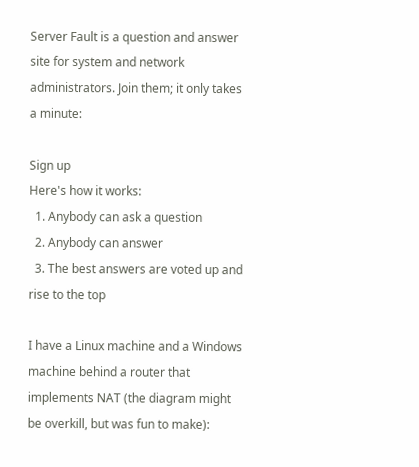Server Fault is a question and answer site for system and network administrators. Join them; it only takes a minute:

Sign up
Here's how it works:
  1. Anybody can ask a question
  2. Anybody can answer
  3. The best answers are voted up and rise to the top

I have a Linux machine and a Windows machine behind a router that implements NAT (the diagram might be overkill, but was fun to make):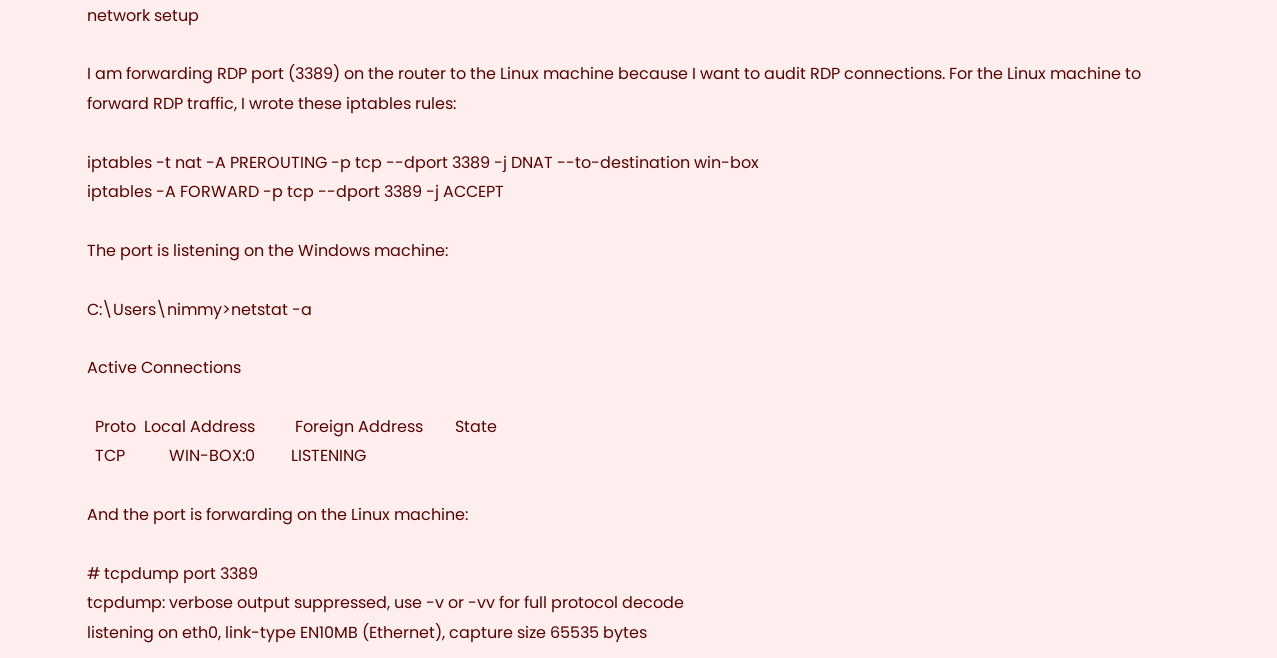network setup

I am forwarding RDP port (3389) on the router to the Linux machine because I want to audit RDP connections. For the Linux machine to forward RDP traffic, I wrote these iptables rules:

iptables -t nat -A PREROUTING -p tcp --dport 3389 -j DNAT --to-destination win-box
iptables -A FORWARD -p tcp --dport 3389 -j ACCEPT

The port is listening on the Windows machine:

C:\Users\nimmy>netstat -a

Active Connections

  Proto  Local Address          Foreign Address        State
  TCP           WIN-BOX:0         LISTENING

And the port is forwarding on the Linux machine:

# tcpdump port 3389
tcpdump: verbose output suppressed, use -v or -vv for full protocol decode
listening on eth0, link-type EN10MB (Ethernet), capture size 65535 bytes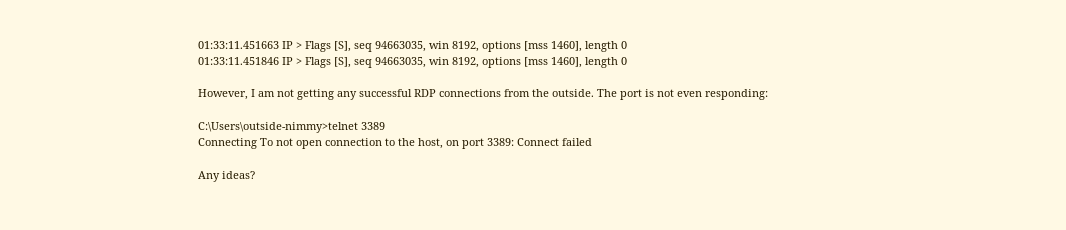01:33:11.451663 IP > Flags [S], seq 94663035, win 8192, options [mss 1460], length 0
01:33:11.451846 IP > Flags [S], seq 94663035, win 8192, options [mss 1460], length 0

However, I am not getting any successful RDP connections from the outside. The port is not even responding:

C:\Users\outside-nimmy>telnet 3389
Connecting To not open connection to the host, on port 3389: Connect failed

Any ideas?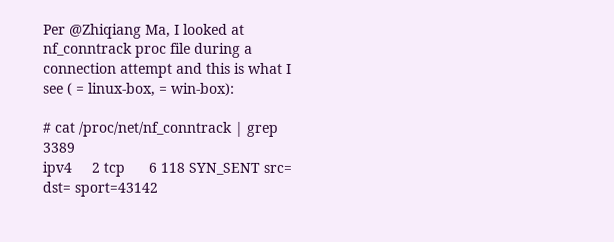Per @Zhiqiang Ma, I looked at nf_conntrack proc file during a connection attempt and this is what I see ( = linux-box, = win-box):

# cat /proc/net/nf_conntrack | grep 3389
ipv4     2 tcp      6 118 SYN_SENT src= dst= sport=43142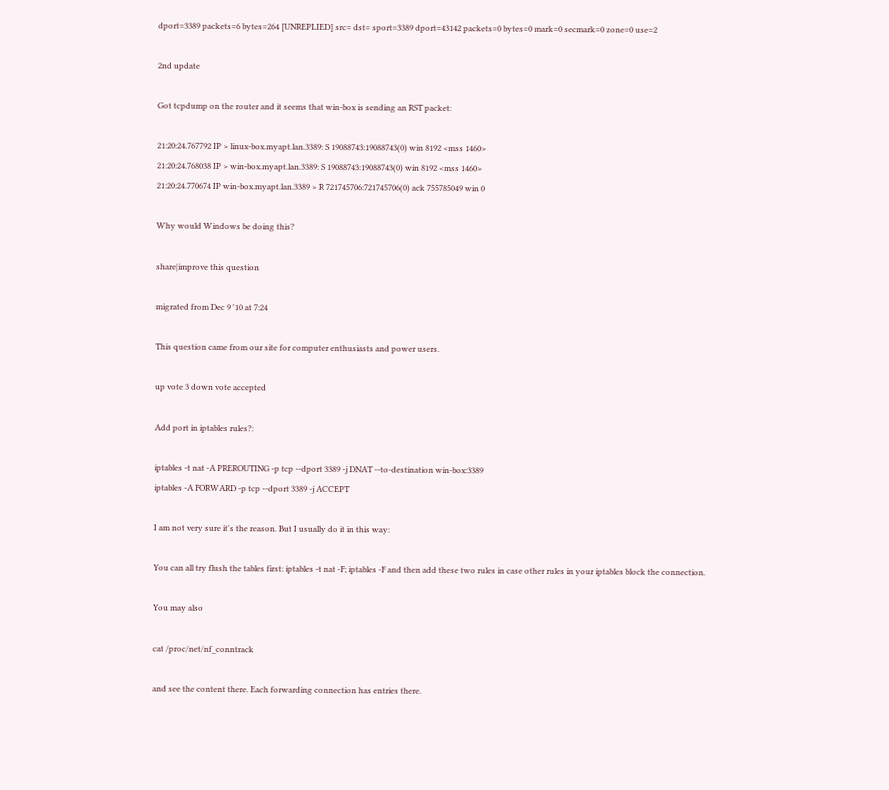dport=3389 packets=6 bytes=264 [UNREPLIED] src= dst= sport=3389 dport=43142 packets=0 bytes=0 mark=0 secmark=0 zone=0 use=2

2nd update

Got tcpdump on the router and it seems that win-box is sending an RST packet:

21:20:24.767792 IP > linux-box.myapt.lan.3389: S 19088743:19088743(0) win 8192 <mss 1460>
21:20:24.768038 IP > win-box.myapt.lan.3389: S 19088743:19088743(0) win 8192 <mss 1460>
21:20:24.770674 IP win-box.myapt.lan.3389 > R 721745706:721745706(0) ack 755785049 win 0

Why would Windows be doing this?

share|improve this question

migrated from Dec 9 '10 at 7:24

This question came from our site for computer enthusiasts and power users.

up vote 3 down vote accepted

Add port in iptables rules?:

iptables -t nat -A PREROUTING -p tcp --dport 3389 -j DNAT --to-destination win-box:3389
iptables -A FORWARD -p tcp --dport 3389 -j ACCEPT

I am not very sure it's the reason. But I usually do it in this way:

You can all try flush the tables first: iptables -t nat -F; iptables -F and then add these two rules in case other rules in your iptables block the connection.

You may also

cat /proc/net/nf_conntrack

and see the content there. Each forwarding connection has entries there.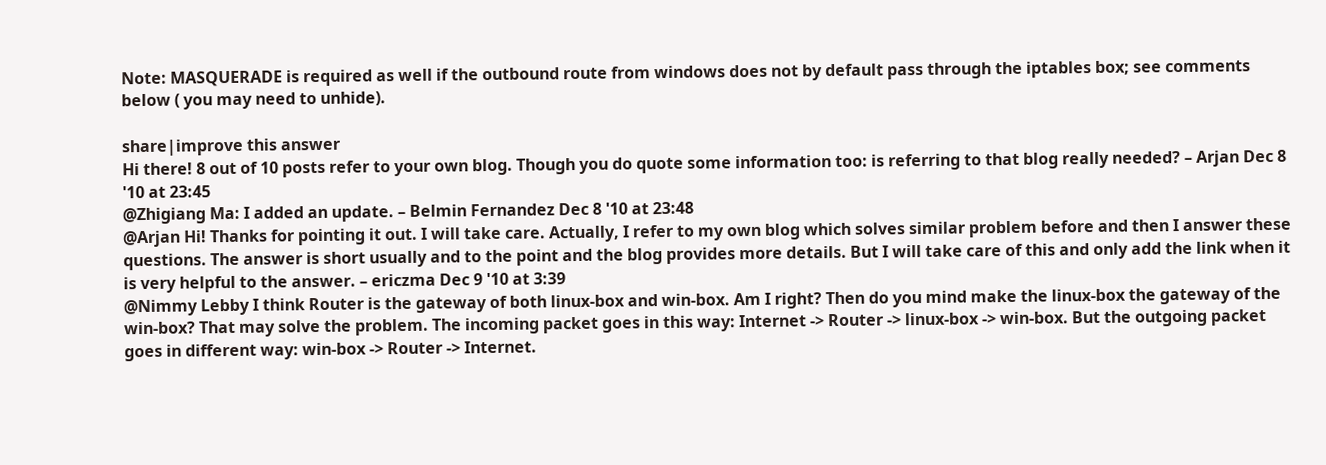Note: MASQUERADE is required as well if the outbound route from windows does not by default pass through the iptables box; see comments below ( you may need to unhide).

share|improve this answer
Hi there! 8 out of 10 posts refer to your own blog. Though you do quote some information too: is referring to that blog really needed? – Arjan Dec 8 '10 at 23:45
@Zhigiang Ma: I added an update. – Belmin Fernandez Dec 8 '10 at 23:48
@Arjan Hi! Thanks for pointing it out. I will take care. Actually, I refer to my own blog which solves similar problem before and then I answer these questions. The answer is short usually and to the point and the blog provides more details. But I will take care of this and only add the link when it is very helpful to the answer. – ericzma Dec 9 '10 at 3:39
@Nimmy Lebby I think Router is the gateway of both linux-box and win-box. Am I right? Then do you mind make the linux-box the gateway of the win-box? That may solve the problem. The incoming packet goes in this way: Internet -> Router -> linux-box -> win-box. But the outgoing packet goes in different way: win-box -> Router -> Internet.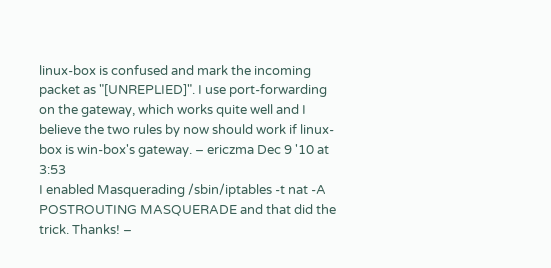linux-box is confused and mark the incoming packet as "[UNREPLIED]". I use port-forwarding on the gateway, which works quite well and I believe the two rules by now should work if linux-box is win-box's gateway. – ericzma Dec 9 '10 at 3:53
I enabled Masquerading /sbin/iptables -t nat -A POSTROUTING MASQUERADE and that did the trick. Thanks! –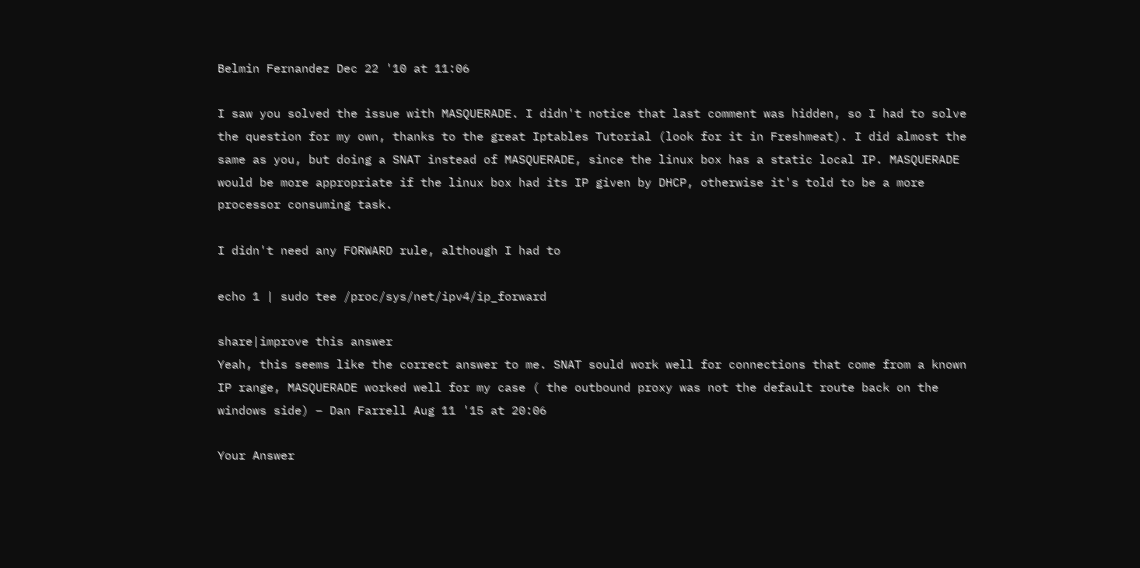Belmin Fernandez Dec 22 '10 at 11:06

I saw you solved the issue with MASQUERADE. I didn't notice that last comment was hidden, so I had to solve the question for my own, thanks to the great Iptables Tutorial (look for it in Freshmeat). I did almost the same as you, but doing a SNAT instead of MASQUERADE, since the linux box has a static local IP. MASQUERADE would be more appropriate if the linux box had its IP given by DHCP, otherwise it's told to be a more processor consuming task.

I didn't need any FORWARD rule, although I had to

echo 1 | sudo tee /proc/sys/net/ipv4/ip_forward

share|improve this answer
Yeah, this seems like the correct answer to me. SNAT sould work well for connections that come from a known IP range, MASQUERADE worked well for my case ( the outbound proxy was not the default route back on the windows side) – Dan Farrell Aug 11 '15 at 20:06

Your Answer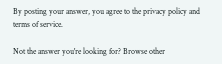By posting your answer, you agree to the privacy policy and terms of service.

Not the answer you're looking for? Browse other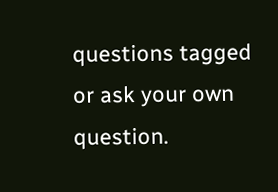questions tagged or ask your own question.